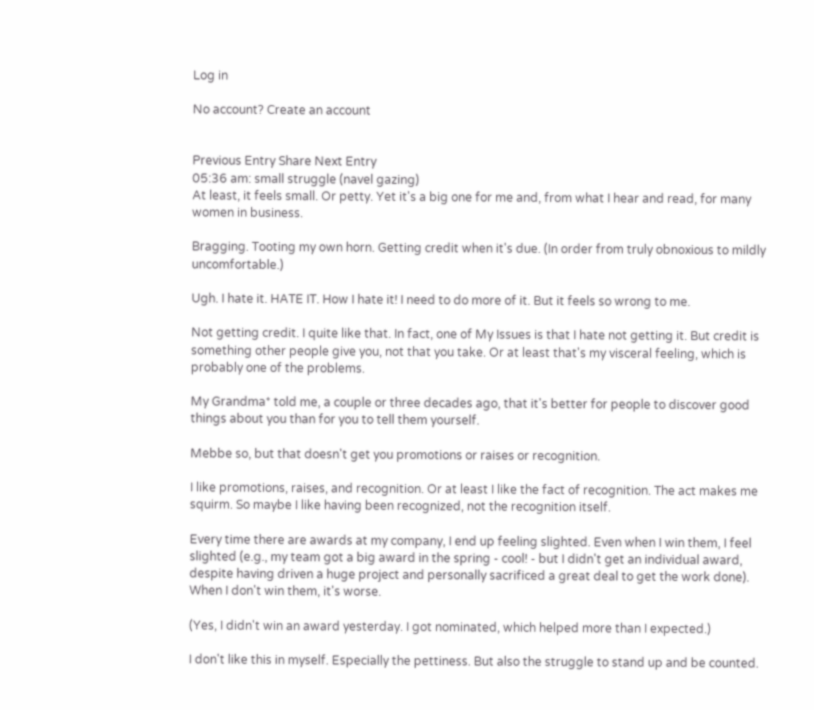Log in

No account? Create an account


Previous Entry Share Next Entry
05:36 am: small struggle (navel gazing)
At least, it feels small. Or petty. Yet it's a big one for me and, from what I hear and read, for many women in business.

Bragging. Tooting my own horn. Getting credit when it's due. (In order from truly obnoxious to mildly uncomfortable.)

Ugh. I hate it. HATE IT. How I hate it! I need to do more of it. But it feels so wrong to me.

Not getting credit. I quite like that. In fact, one of My Issues is that I hate not getting it. But credit is something other people give you, not that you take. Or at least that's my visceral feeling, which is probably one of the problems.

My Grandma* told me, a couple or three decades ago, that it's better for people to discover good things about you than for you to tell them yourself.

Mebbe so, but that doesn't get you promotions or raises or recognition.

I like promotions, raises, and recognition. Or at least I like the fact of recognition. The act makes me squirm. So maybe I like having been recognized, not the recognition itself.

Every time there are awards at my company, I end up feeling slighted. Even when I win them, I feel slighted (e.g., my team got a big award in the spring - cool! - but I didn't get an individual award, despite having driven a huge project and personally sacrificed a great deal to get the work done). When I don't win them, it's worse.

(Yes, I didn't win an award yesterday. I got nominated, which helped more than I expected.)

I don't like this in myself. Especially the pettiness. But also the struggle to stand up and be counted.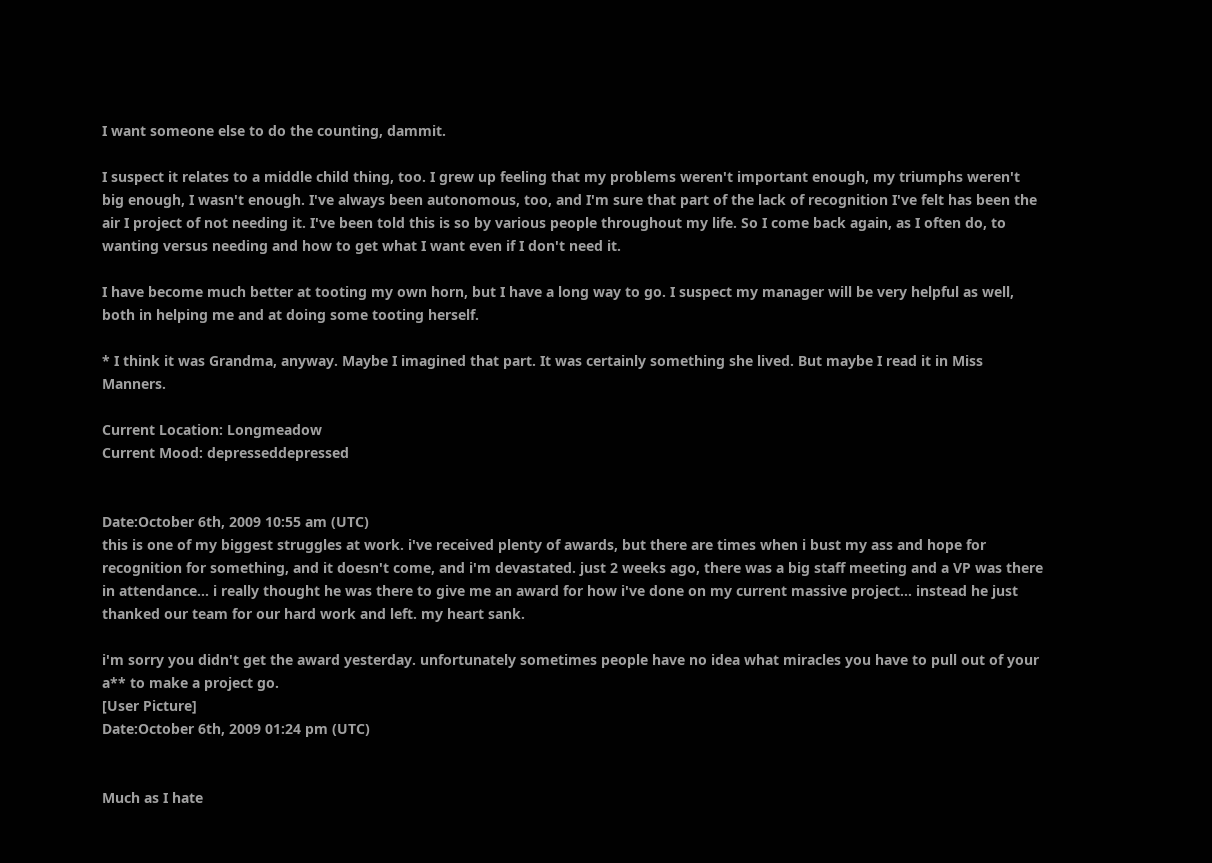I want someone else to do the counting, dammit.

I suspect it relates to a middle child thing, too. I grew up feeling that my problems weren't important enough, my triumphs weren't big enough, I wasn't enough. I've always been autonomous, too, and I'm sure that part of the lack of recognition I've felt has been the air I project of not needing it. I've been told this is so by various people throughout my life. So I come back again, as I often do, to wanting versus needing and how to get what I want even if I don't need it.

I have become much better at tooting my own horn, but I have a long way to go. I suspect my manager will be very helpful as well, both in helping me and at doing some tooting herself.

* I think it was Grandma, anyway. Maybe I imagined that part. It was certainly something she lived. But maybe I read it in Miss Manners.

Current Location: Longmeadow
Current Mood: depresseddepressed


Date:October 6th, 2009 10:55 am (UTC)
this is one of my biggest struggles at work. i've received plenty of awards, but there are times when i bust my ass and hope for recognition for something, and it doesn't come, and i'm devastated. just 2 weeks ago, there was a big staff meeting and a VP was there in attendance... i really thought he was there to give me an award for how i've done on my current massive project... instead he just thanked our team for our hard work and left. my heart sank.

i'm sorry you didn't get the award yesterday. unfortunately sometimes people have no idea what miracles you have to pull out of your a** to make a project go.
[User Picture]
Date:October 6th, 2009 01:24 pm (UTC)


Much as I hate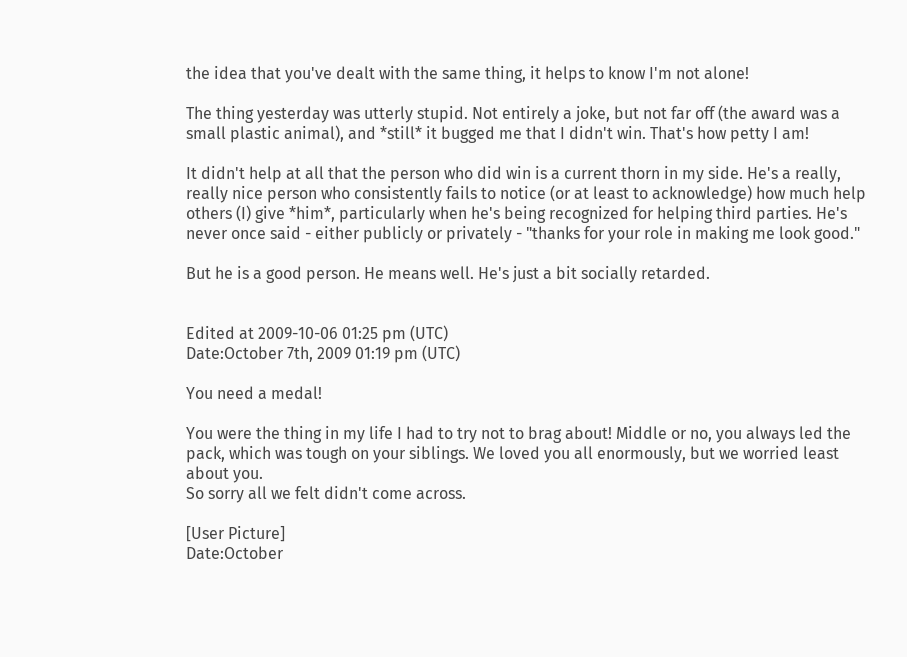the idea that you've dealt with the same thing, it helps to know I'm not alone!

The thing yesterday was utterly stupid. Not entirely a joke, but not far off (the award was a small plastic animal), and *still* it bugged me that I didn't win. That's how petty I am!

It didn't help at all that the person who did win is a current thorn in my side. He's a really, really nice person who consistently fails to notice (or at least to acknowledge) how much help others (I) give *him*, particularly when he's being recognized for helping third parties. He's never once said - either publicly or privately - "thanks for your role in making me look good."

But he is a good person. He means well. He's just a bit socially retarded.


Edited at 2009-10-06 01:25 pm (UTC)
Date:October 7th, 2009 01:19 pm (UTC)

You need a medal!

You were the thing in my life I had to try not to brag about! Middle or no, you always led the pack, which was tough on your siblings. We loved you all enormously, but we worried least about you.
So sorry all we felt didn't come across.

[User Picture]
Date:October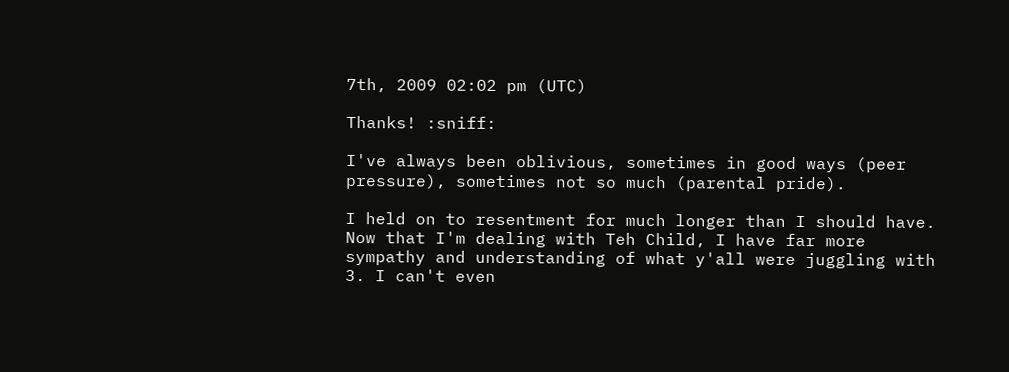7th, 2009 02:02 pm (UTC)

Thanks! :sniff:

I've always been oblivious, sometimes in good ways (peer pressure), sometimes not so much (parental pride).

I held on to resentment for much longer than I should have. Now that I'm dealing with Teh Child, I have far more sympathy and understanding of what y'all were juggling with 3. I can't even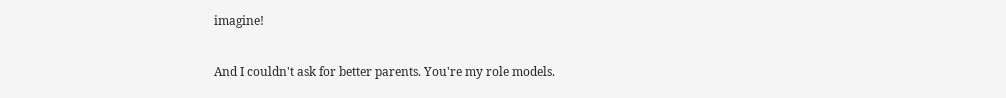imagine!

And I couldn't ask for better parents. You're my role models.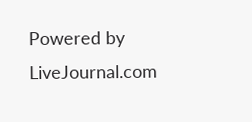Powered by LiveJournal.com